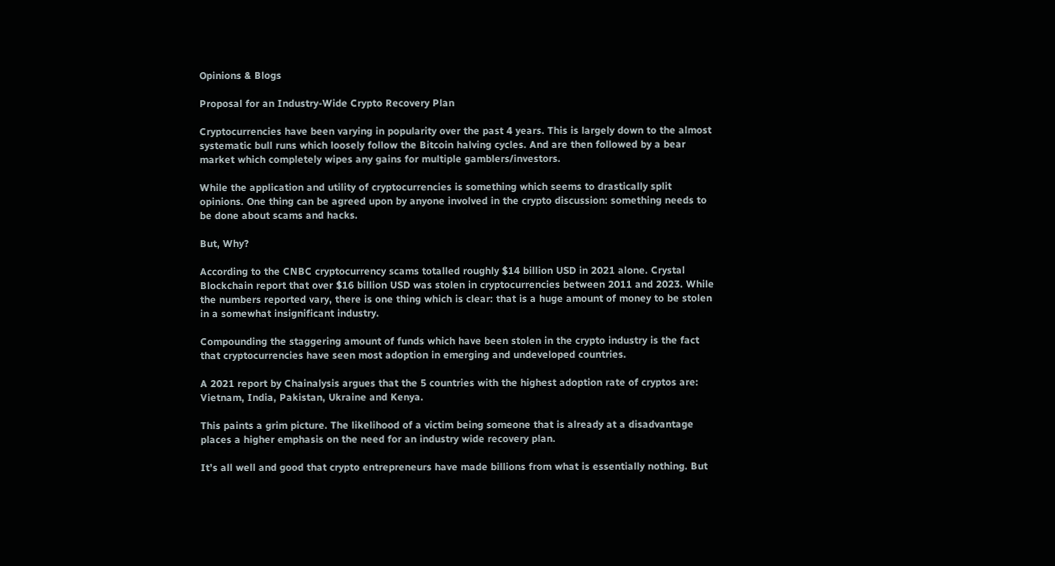Opinions & Blogs

Proposal for an Industry-Wide Crypto Recovery Plan

Cryptocurrencies have been varying in popularity over the past 4 years. This is largely down to the almost systematic bull runs which loosely follow the Bitcoin halving cycles. And are then followed by a bear market which completely wipes any gains for multiple gamblers/investors.

While the application and utility of cryptocurrencies is something which seems to drastically split opinions. One thing can be agreed upon by anyone involved in the crypto discussion: something needs to be done about scams and hacks.

But, Why?

According to the CNBC cryptocurrency scams totalled roughly $14 billion USD in 2021 alone. Crystal Blockchain report that over $16 billion USD was stolen in cryptocurrencies between 2011 and 2023. While the numbers reported vary, there is one thing which is clear: that is a huge amount of money to be stolen in a somewhat insignificant industry.

Compounding the staggering amount of funds which have been stolen in the crypto industry is the fact that cryptocurrencies have seen most adoption in emerging and undeveloped countries.

A 2021 report by Chainalysis argues that the 5 countries with the highest adoption rate of cryptos are: Vietnam, India, Pakistan, Ukraine and Kenya.

This paints a grim picture. The likelihood of a victim being someone that is already at a disadvantage places a higher emphasis on the need for an industry wide recovery plan.

It’s all well and good that crypto entrepreneurs have made billions from what is essentially nothing. But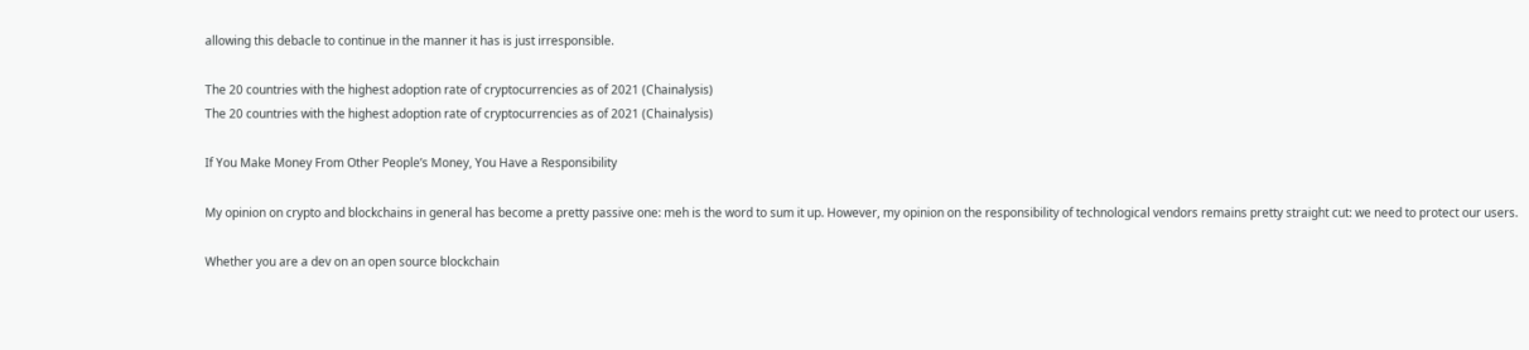allowing this debacle to continue in the manner it has is just irresponsible.

The 20 countries with the highest adoption rate of cryptocurrencies as of 2021 (Chainalysis)
The 20 countries with the highest adoption rate of cryptocurrencies as of 2021 (Chainalysis)

If You Make Money From Other People’s Money, You Have a Responsibility

My opinion on crypto and blockchains in general has become a pretty passive one: meh is the word to sum it up. However, my opinion on the responsibility of technological vendors remains pretty straight cut: we need to protect our users.

Whether you are a dev on an open source blockchain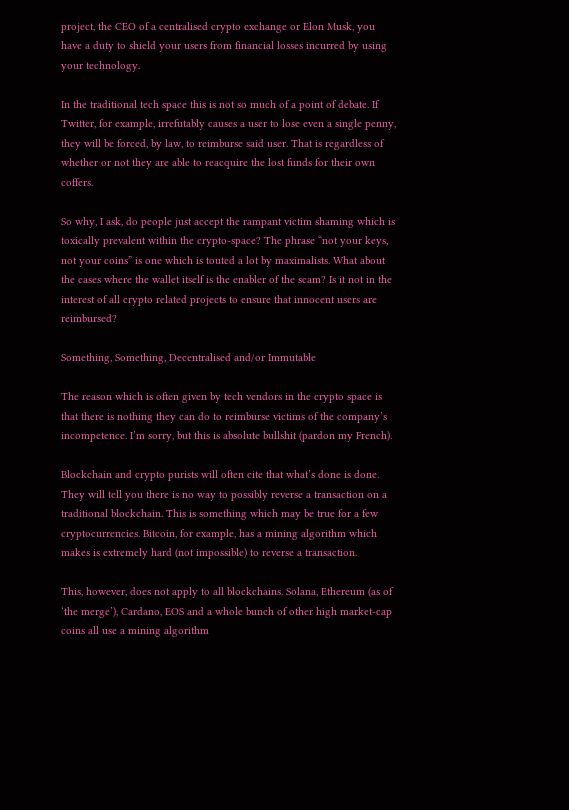project, the CEO of a centralised crypto exchange or Elon Musk, you have a duty to shield your users from financial losses incurred by using your technology.

In the traditional tech space this is not so much of a point of debate. If Twitter, for example, irrefutably causes a user to lose even a single penny, they will be forced, by law, to reimburse said user. That is regardless of whether or not they are able to reacquire the lost funds for their own coffers.

So why, I ask, do people just accept the rampant victim shaming which is toxically prevalent within the crypto-space? The phrase “not your keys, not your coins” is one which is touted a lot by maximalists. What about the cases where the wallet itself is the enabler of the scam? Is it not in the interest of all crypto related projects to ensure that innocent users are reimbursed?

Something, Something, Decentralised and/or Immutable

The reason which is often given by tech vendors in the crypto space is that there is nothing they can do to reimburse victims of the company’s incompetence. I’m sorry, but this is absolute bullshit (pardon my French).

Blockchain and crypto purists will often cite that what’s done is done. They will tell you there is no way to possibly reverse a transaction on a traditional blockchain. This is something which may be true for a few cryptocurrencies. Bitcoin, for example, has a mining algorithm which makes is extremely hard (not impossible) to reverse a transaction.

This, however, does not apply to all blockchains. Solana, Ethereum (as of ‘the merge’), Cardano, EOS and a whole bunch of other high market-cap coins all use a mining algorithm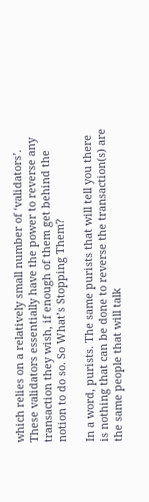which relies on a relatively small number of ‘validators’. These validators essentially have the power to reverse any transaction they wish, if enough of them get behind the notion to do so. So What’s Stopping Them?

In a word, purists. The same purists that will tell you there is nothing that can be done to reverse the transaction(s) are the same people that will talk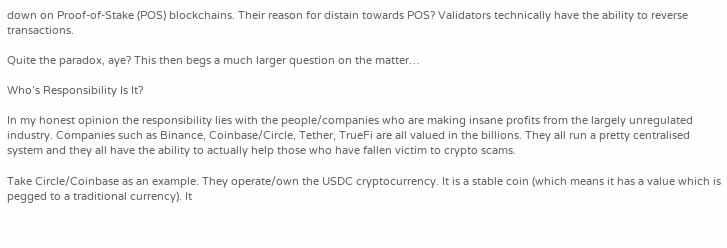down on Proof-of-Stake (POS) blockchains. Their reason for distain towards POS? Validators technically have the ability to reverse transactions.

Quite the paradox, aye? This then begs a much larger question on the matter…

Who’s Responsibility Is It?

In my honest opinion the responsibility lies with the people/companies who are making insane profits from the largely unregulated industry. Companies such as Binance, Coinbase/Circle, Tether, TrueFi are all valued in the billions. They all run a pretty centralised system and they all have the ability to actually help those who have fallen victim to crypto scams.

Take Circle/Coinbase as an example. They operate/own the USDC cryptocurrency. It is a stable coin (which means it has a value which is pegged to a traditional currency). It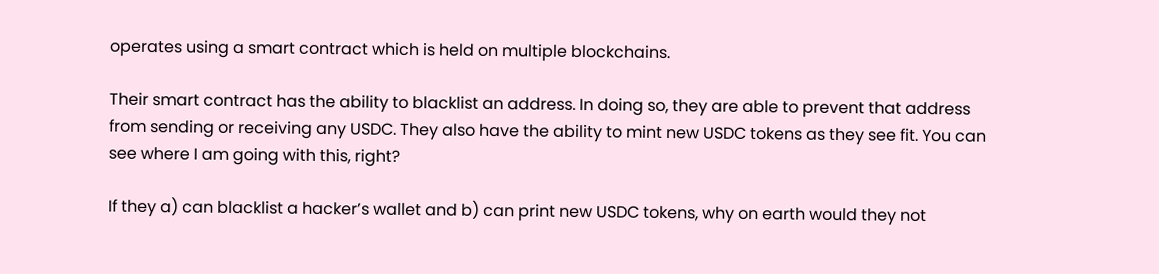operates using a smart contract which is held on multiple blockchains.

Their smart contract has the ability to blacklist an address. In doing so, they are able to prevent that address from sending or receiving any USDC. They also have the ability to mint new USDC tokens as they see fit. You can see where I am going with this, right?

If they a) can blacklist a hacker’s wallet and b) can print new USDC tokens, why on earth would they not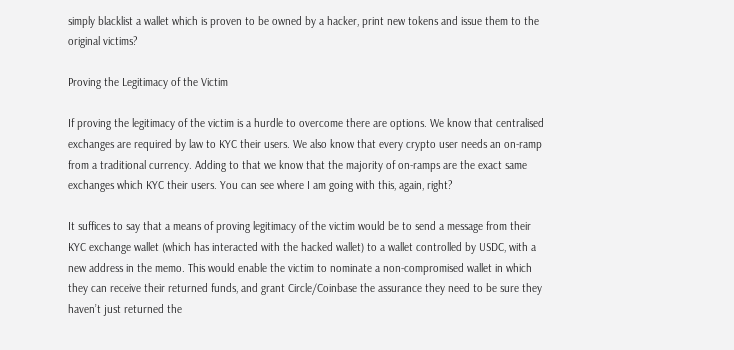simply blacklist a wallet which is proven to be owned by a hacker, print new tokens and issue them to the original victims?

Proving the Legitimacy of the Victim

If proving the legitimacy of the victim is a hurdle to overcome there are options. We know that centralised exchanges are required by law to KYC their users. We also know that every crypto user needs an on-ramp from a traditional currency. Adding to that we know that the majority of on-ramps are the exact same exchanges which KYC their users. You can see where I am going with this, again, right?

It suffices to say that a means of proving legitimacy of the victim would be to send a message from their KYC exchange wallet (which has interacted with the hacked wallet) to a wallet controlled by USDC, with a new address in the memo. This would enable the victim to nominate a non-compromised wallet in which they can receive their returned funds, and grant Circle/Coinbase the assurance they need to be sure they haven’t just returned the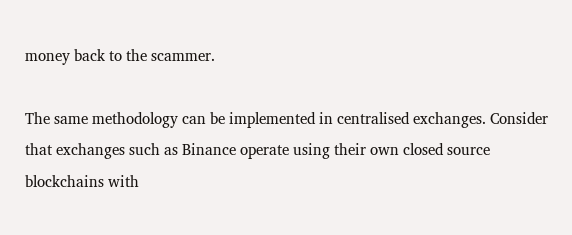money back to the scammer.

The same methodology can be implemented in centralised exchanges. Consider that exchanges such as Binance operate using their own closed source blockchains with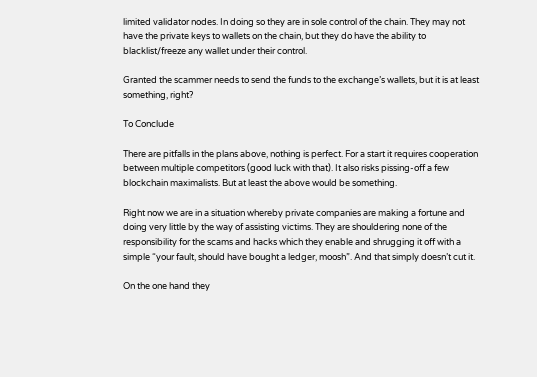limited validator nodes. In doing so they are in sole control of the chain. They may not have the private keys to wallets on the chain, but they do have the ability to blacklist/freeze any wallet under their control.

Granted the scammer needs to send the funds to the exchange’s wallets, but it is at least something, right?

To Conclude

There are pitfalls in the plans above, nothing is perfect. For a start it requires cooperation between multiple competitors (good luck with that). It also risks pissing-off a few blockchain maximalists. But at least the above would be something.

Right now we are in a situation whereby private companies are making a fortune and doing very little by the way of assisting victims. They are shouldering none of the responsibility for the scams and hacks which they enable and shrugging it off with a simple “your fault, should have bought a ledger, moosh”. And that simply doesn’t cut it.

On the one hand they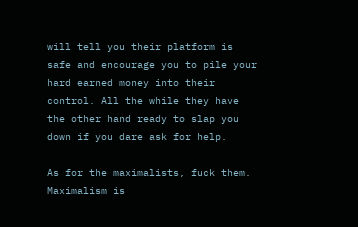will tell you their platform is safe and encourage you to pile your hard earned money into their control. All the while they have the other hand ready to slap you down if you dare ask for help.

As for the maximalists, fuck them. Maximalism is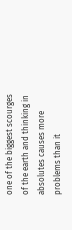one of the biggest scourges of the earth and thinking in absolutes causes more problems than it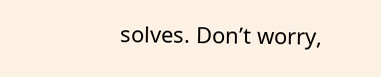solves. Don’t worry,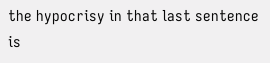the hypocrisy in that last sentence is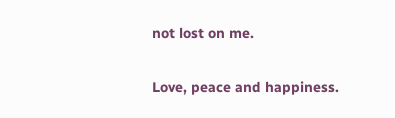not lost on me.

Love, peace and happiness.